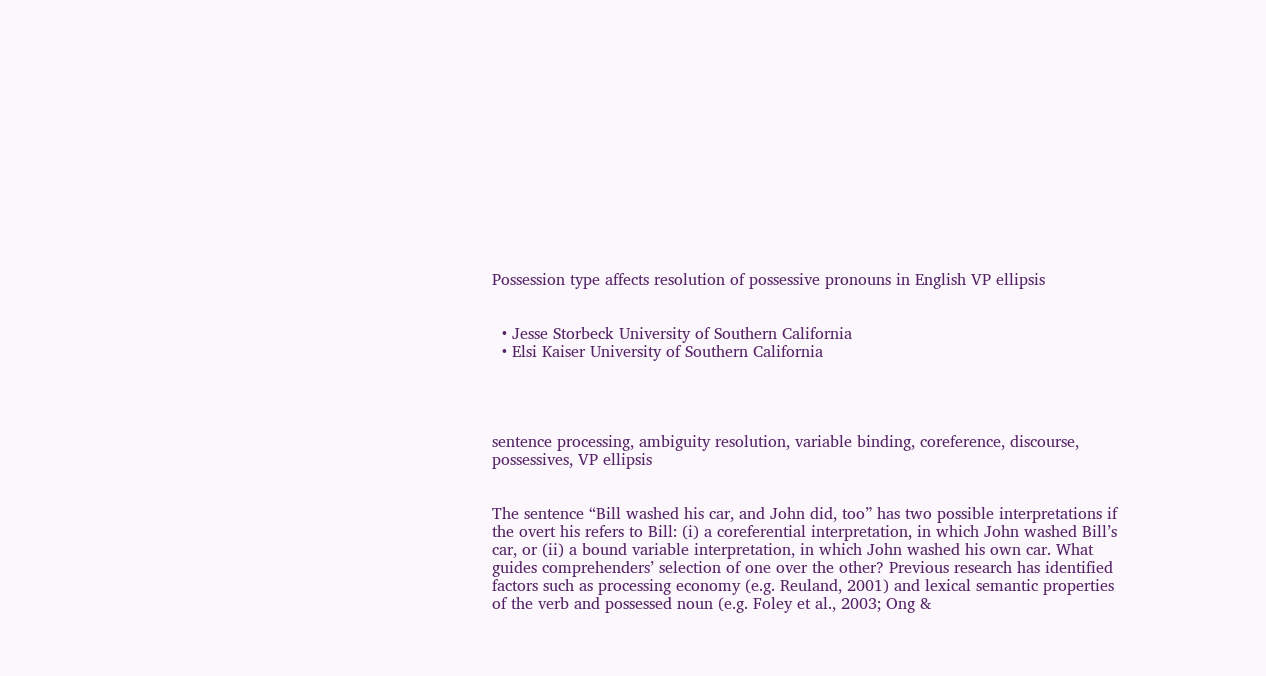Possession type affects resolution of possessive pronouns in English VP ellipsis


  • Jesse Storbeck University of Southern California
  • Elsi Kaiser University of Southern California




sentence processing, ambiguity resolution, variable binding, coreference, discourse, possessives, VP ellipsis


The sentence “Bill washed his car, and John did, too” has two possible interpretations if the overt his refers to Bill: (i) a coreferential interpretation, in which John washed Bill’s car, or (ii) a bound variable interpretation, in which John washed his own car. What guides comprehenders’ selection of one over the other? Previous research has identified factors such as processing economy (e.g. Reuland, 2001) and lexical semantic properties of the verb and possessed noun (e.g. Foley et al., 2003; Ong &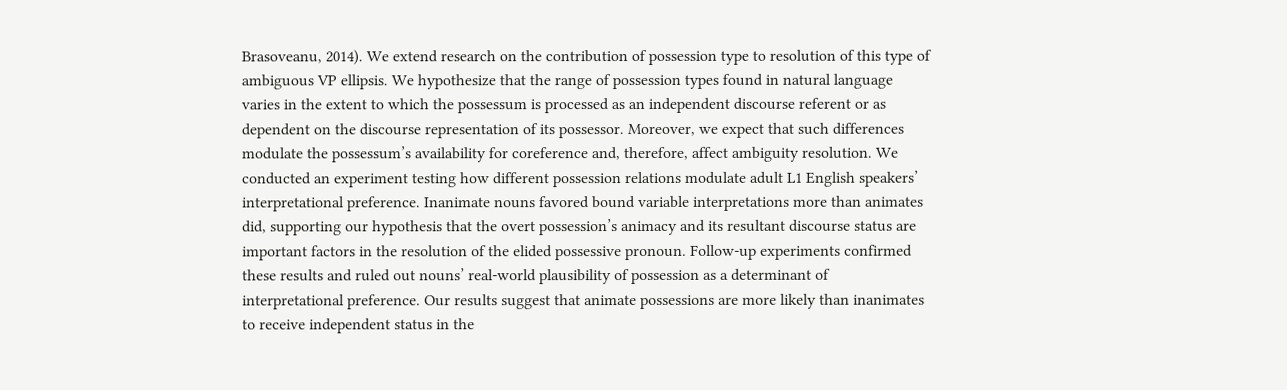Brasoveanu, 2014). We extend research on the contribution of possession type to resolution of this type of ambiguous VP ellipsis. We hypothesize that the range of possession types found in natural language varies in the extent to which the possessum is processed as an independent discourse referent or as dependent on the discourse representation of its possessor. Moreover, we expect that such differences modulate the possessum’s availability for coreference and, therefore, affect ambiguity resolution. We conducted an experiment testing how different possession relations modulate adult L1 English speakers’ interpretational preference. Inanimate nouns favored bound variable interpretations more than animates did, supporting our hypothesis that the overt possession’s animacy and its resultant discourse status are important factors in the resolution of the elided possessive pronoun. Follow-up experiments confirmed these results and ruled out nouns’ real-world plausibility of possession as a determinant of interpretational preference. Our results suggest that animate possessions are more likely than inanimates to receive independent status in the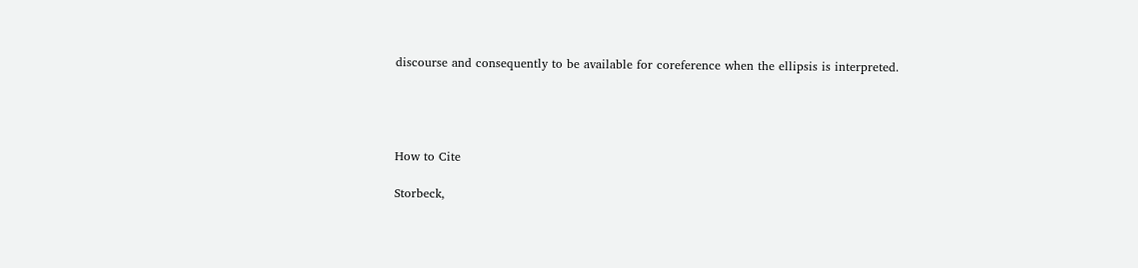discourse and consequently to be available for coreference when the ellipsis is interpreted.




How to Cite

Storbeck,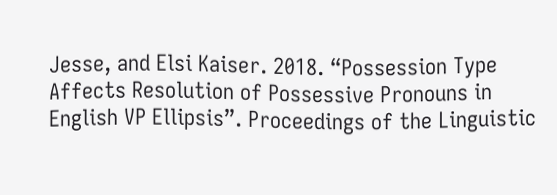Jesse, and Elsi Kaiser. 2018. “Possession Type Affects Resolution of Possessive Pronouns in English VP Ellipsis”. Proceedings of the Linguistic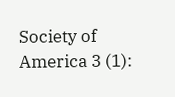Society of America 3 (1):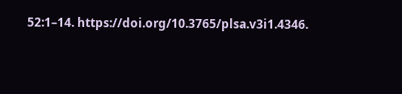52:1–14. https://doi.org/10.3765/plsa.v3i1.4346.